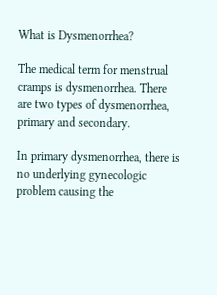What is Dysmenorrhea?

The medical term for menstrual cramps is dysmenorrhea. There are two types of dysmenorrhea, primary and secondary.

In primary dysmenorrhea, there is no underlying gynecologic problem causing the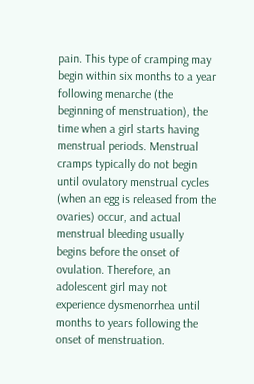pain. This type of cramping may begin within six months to a year following menarche (the beginning of menstruation), the time when a girl starts having menstrual periods. Menstrual cramps typically do not begin until ovulatory menstrual cycles (when an egg is released from the ovaries) occur, and actual menstrual bleeding usually begins before the onset of ovulation. Therefore, an adolescent girl may not experience dysmenorrhea until months to years following the onset of menstruation.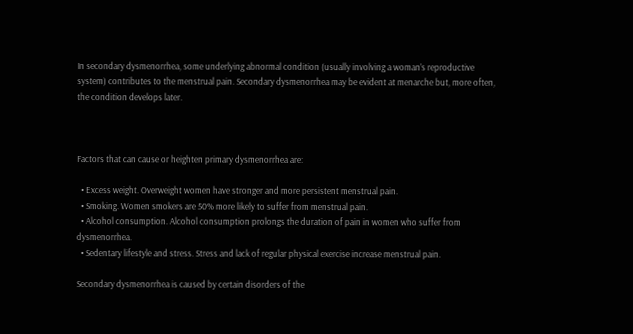In secondary dysmenorrhea, some underlying abnormal condition (usually involving a woman’s reproductive system) contributes to the menstrual pain. Secondary dysmenorrhea may be evident at menarche but, more often, the condition develops later.



Factors that can cause or heighten primary dysmenorrhea are:

  • Excess weight. Overweight women have stronger and more persistent menstrual pain.
  • Smoking. Women smokers are 50% more likely to suffer from menstrual pain.
  • Alcohol consumption. Alcohol consumption prolongs the duration of pain in women who suffer from dysmenorrhea.
  • Sedentary lifestyle and stress. Stress and lack of regular physical exercise increase menstrual pain.

Secondary dysmenorrhea is caused by certain disorders of the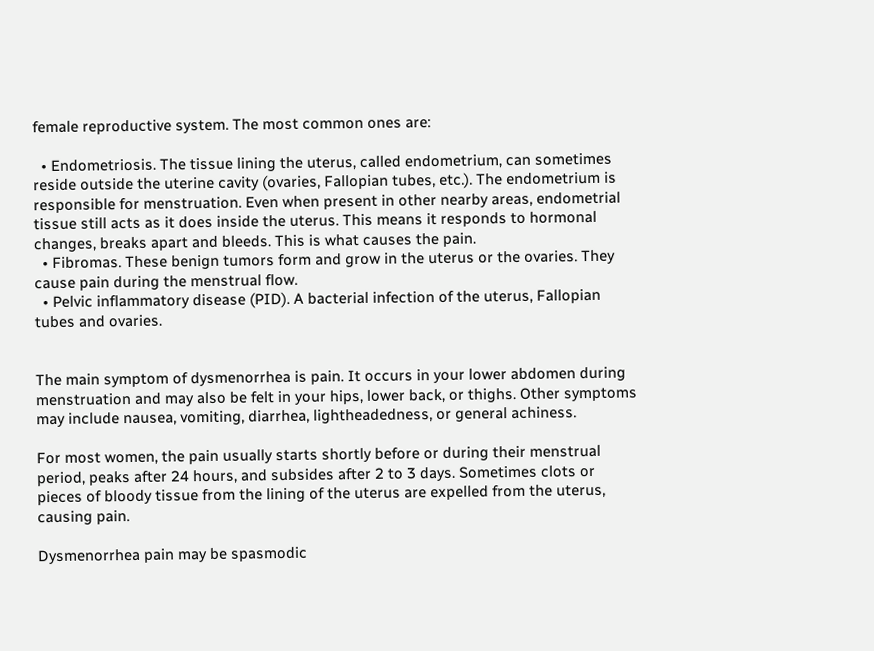female reproductive system. The most common ones are:

  • Endometriosis. The tissue lining the uterus, called endometrium, can sometimes reside outside the uterine cavity (ovaries, Fallopian tubes, etc.). The endometrium is responsible for menstruation. Even when present in other nearby areas, endometrial tissue still acts as it does inside the uterus. This means it responds to hormonal changes, breaks apart and bleeds. This is what causes the pain.
  • Fibromas. These benign tumors form and grow in the uterus or the ovaries. They cause pain during the menstrual flow.
  • Pelvic inflammatory disease (PID). A bacterial infection of the uterus, Fallopian tubes and ovaries.


The main symptom of dysmenorrhea is pain. It occurs in your lower abdomen during menstruation and may also be felt in your hips, lower back, or thighs. Other symptoms may include nausea, vomiting, diarrhea, lightheadedness, or general achiness.

For most women, the pain usually starts shortly before or during their menstrual period, peaks after 24 hours, and subsides after 2 to 3 days. Sometimes clots or pieces of bloody tissue from the lining of the uterus are expelled from the uterus, causing pain.

Dysmenorrhea pain may be spasmodic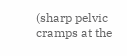(sharp pelvic cramps at the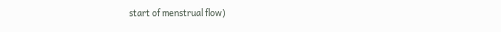start of menstrual flow)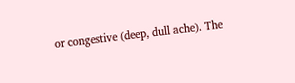or congestive (deep, dull ache). The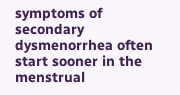symptoms of secondary dysmenorrhea often start sooner in the menstrual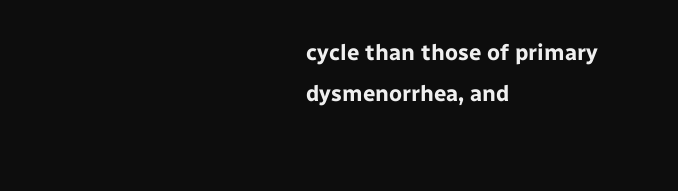cycle than those of primary dysmenorrhea, and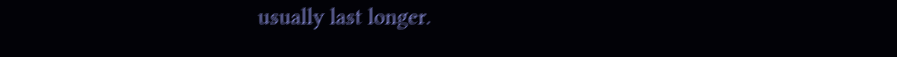usually last longer.